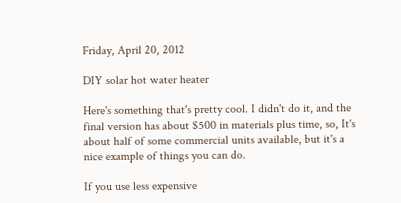Friday, April 20, 2012

DIY solar hot water heater

Here's something that's pretty cool. I didn't do it, and the final version has about $500 in materials plus time, so, It's about half of some commercial units available, but it's a nice example of things you can do.

If you use less expensive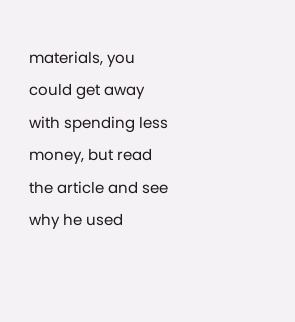materials, you could get away with spending less money, but read the article and see why he used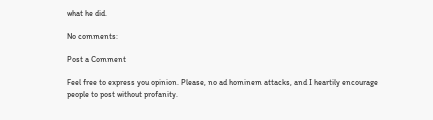what he did.

No comments:

Post a Comment

Feel free to express you opinion. Please, no ad hominem attacks, and I heartily encourage people to post without profanity.